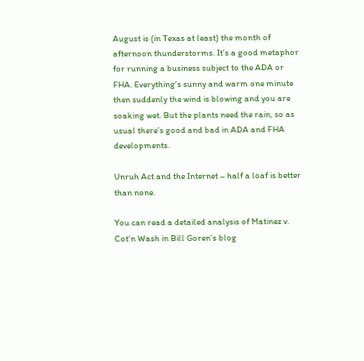August is (in Texas at least) the month of afternoon thunderstorms. It’s a good metaphor for running a business subject to the ADA or FHA. Everything’s sunny and warm one minute then suddenly the wind is blowing and you are soaking wet. But the plants need the rain, so as usual there’s good and bad in ADA and FHA developments.

Unruh Act and the Internet – half a loaf is better than none.

You can read a detailed analysis of Matinez v. Cot’n Wash in Bill Goren’s blog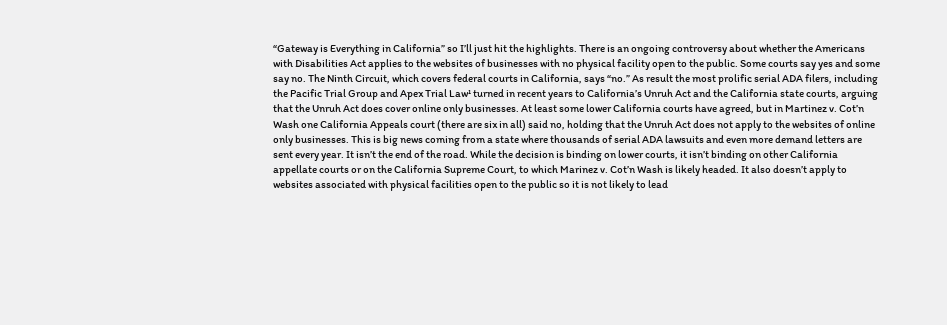“Gateway is Everything in California” so I’ll just hit the highlights. There is an ongoing controversy about whether the Americans with Disabilities Act applies to the websites of businesses with no physical facility open to the public. Some courts say yes and some say no. The Ninth Circuit, which covers federal courts in California, says “no.” As result the most prolific serial ADA filers, including the Pacific Trial Group and Apex Trial Law¹ turned in recent years to California’s Unruh Act and the California state courts, arguing that the Unruh Act does cover online only businesses. At least some lower California courts have agreed, but in Martinez v. Cot’n Wash one California Appeals court (there are six in all) said no, holding that the Unruh Act does not apply to the websites of online only businesses. This is big news coming from a state where thousands of serial ADA lawsuits and even more demand letters are sent every year. It isn’t the end of the road. While the decision is binding on lower courts, it isn’t binding on other California appellate courts or on the California Supreme Court, to which Marinez v. Cot’n Wash is likely headed. It also doesn’t apply to websites associated with physical facilities open to the public so it is not likely to lead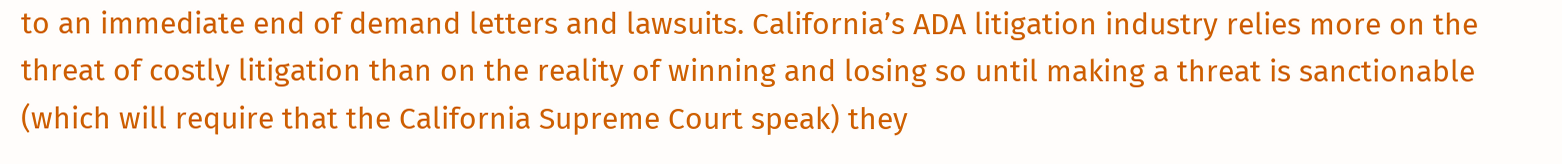to an immediate end of demand letters and lawsuits. California’s ADA litigation industry relies more on the threat of costly litigation than on the reality of winning and losing so until making a threat is sanctionable (which will require that the California Supreme Court speak) they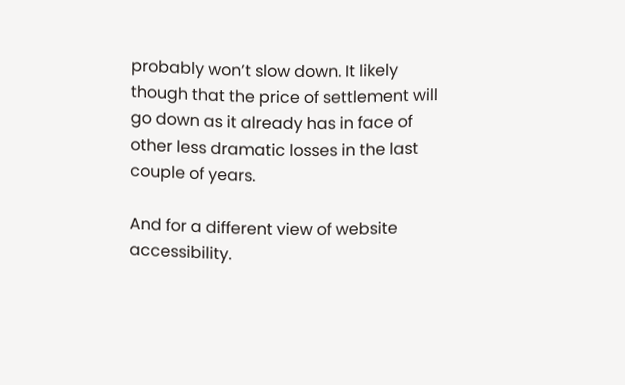probably won’t slow down. It likely though that the price of settlement will go down as it already has in face of other less dramatic losses in the last couple of years.

And for a different view of website accessibility.